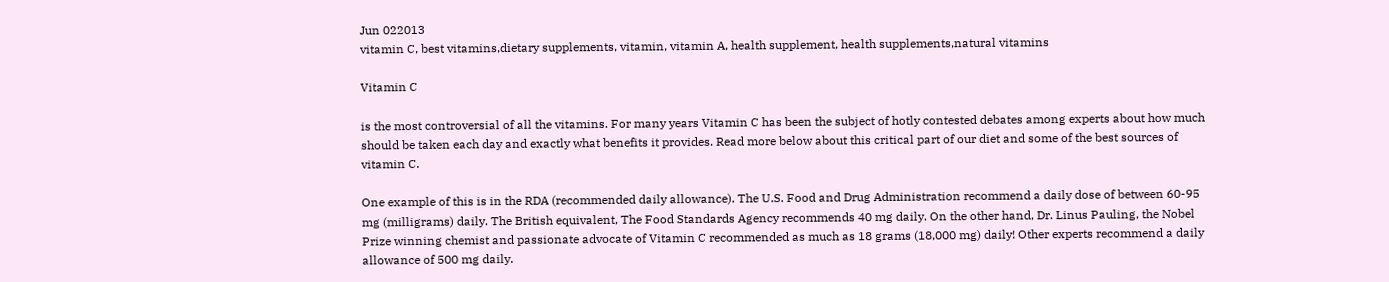Jun 022013
vitamin C, best vitamins,dietary supplements, vitamin, vitamin A, health supplement, health supplements,natural vitamins

Vitamin C

is the most controversial of all the vitamins. For many years Vitamin C has been the subject of hotly contested debates among experts about how much should be taken each day and exactly what benefits it provides. Read more below about this critical part of our diet and some of the best sources of vitamin C.

One example of this is in the RDA (recommended daily allowance). The U.S. Food and Drug Administration recommend a daily dose of between 60-95 mg (milligrams) daily. The British equivalent, The Food Standards Agency recommends 40 mg daily. On the other hand, Dr. Linus Pauling, the Nobel Prize winning chemist and passionate advocate of Vitamin C recommended as much as 18 grams (18,000 mg) daily! Other experts recommend a daily allowance of 500 mg daily.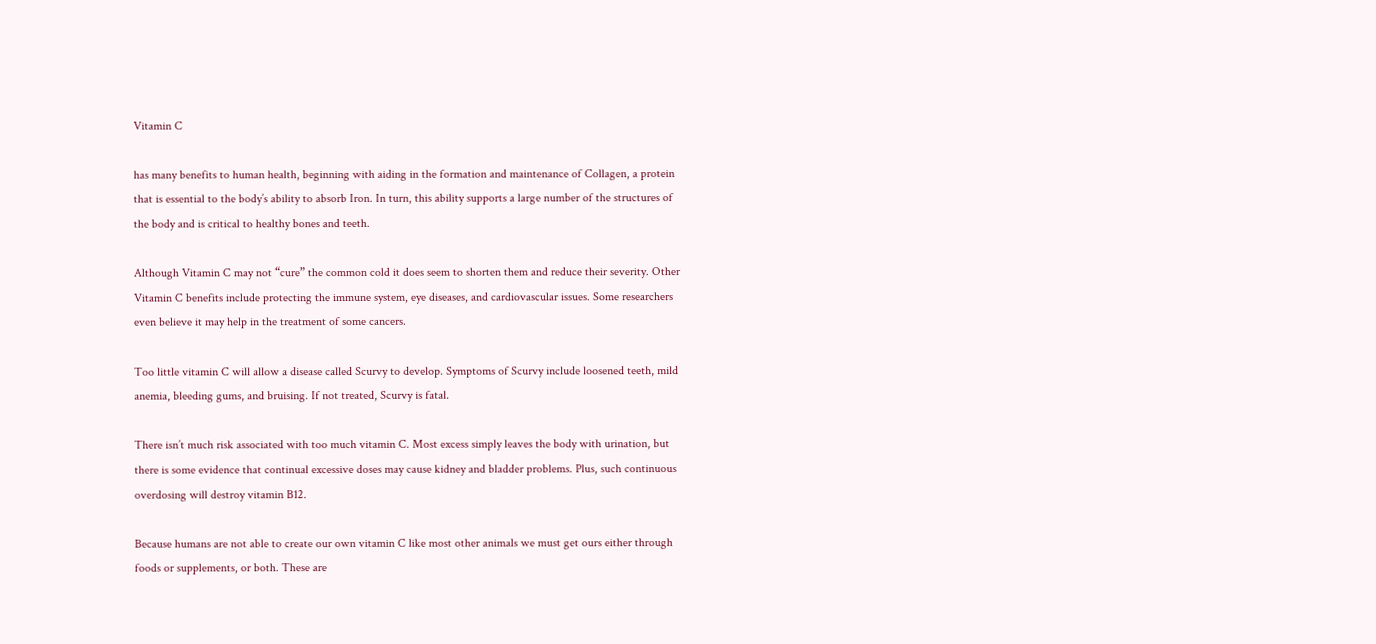Vitamin C

has many benefits to human health, beginning with aiding in the formation and maintenance of Collagen, a protein that is essential to the body’s ability to absorb Iron. In turn, this ability supports a large number of the structures of the body and is critical to healthy bones and teeth.

Although Vitamin C may not “cure” the common cold it does seem to shorten them and reduce their severity. Other Vitamin C benefits include protecting the immune system, eye diseases, and cardiovascular issues. Some researchers even believe it may help in the treatment of some cancers.

Too little vitamin C will allow a disease called Scurvy to develop. Symptoms of Scurvy include loosened teeth, mild anemia, bleeding gums, and bruising. If not treated, Scurvy is fatal.

There isn’t much risk associated with too much vitamin C. Most excess simply leaves the body with urination, but there is some evidence that continual excessive doses may cause kidney and bladder problems. Plus, such continuous overdosing will destroy vitamin B12.

Because humans are not able to create our own vitamin C like most other animals we must get ours either through foods or supplements, or both. These are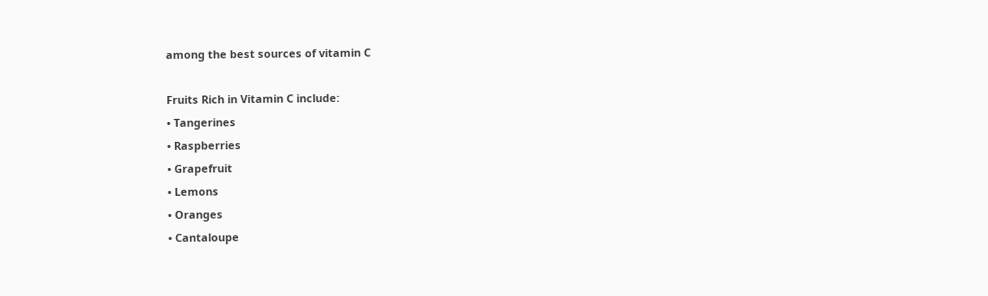among the best sources of vitamin C

Fruits Rich in Vitamin C include:
• Tangerines
• Raspberries
• Grapefruit
• Lemons
• Oranges
• Cantaloupe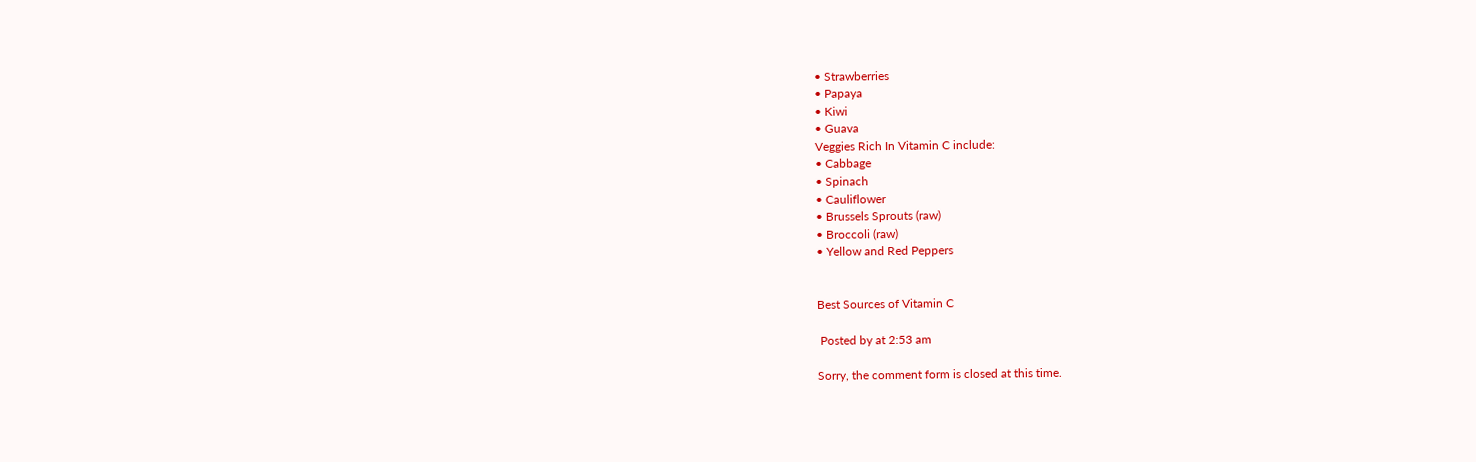• Strawberries
• Papaya
• Kiwi
• Guava
Veggies Rich In Vitamin C include:
• Cabbage
• Spinach
• Cauliflower
• Brussels Sprouts (raw)
• Broccoli (raw)
• Yellow and Red Peppers


Best Sources of Vitamin C

 Posted by at 2:53 am

Sorry, the comment form is closed at this time.